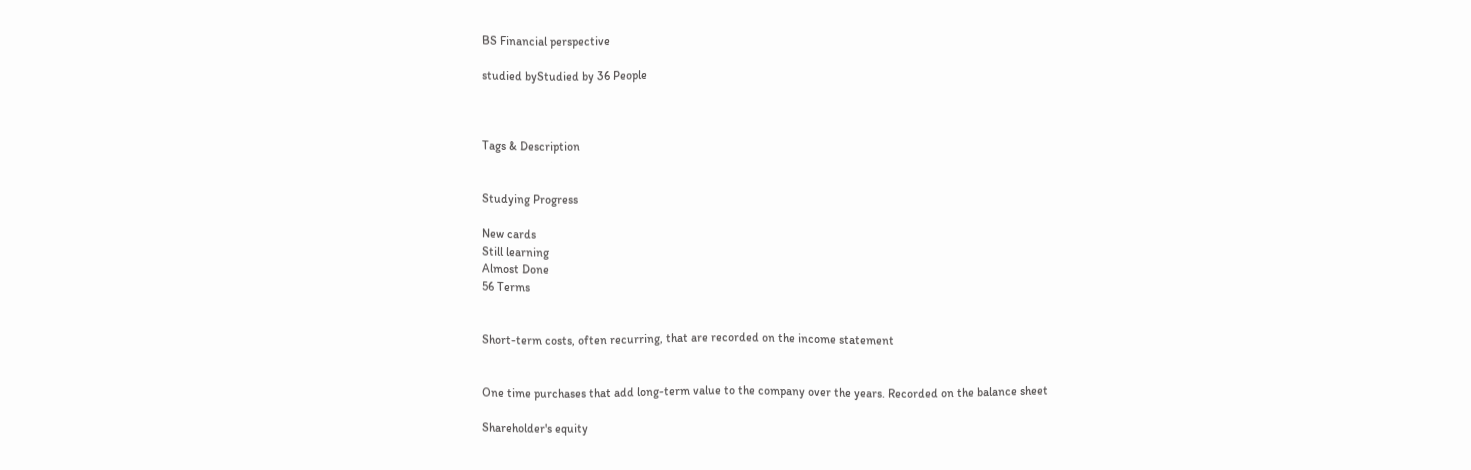BS Financial perspective

studied byStudied by 36 People



Tags & Description


Studying Progress

New cards
Still learning
Almost Done
56 Terms


Short-term costs, often recurring, that are recorded on the income statement


One time purchases that add long-term value to the company over the years. Recorded on the balance sheet

Shareholder's equity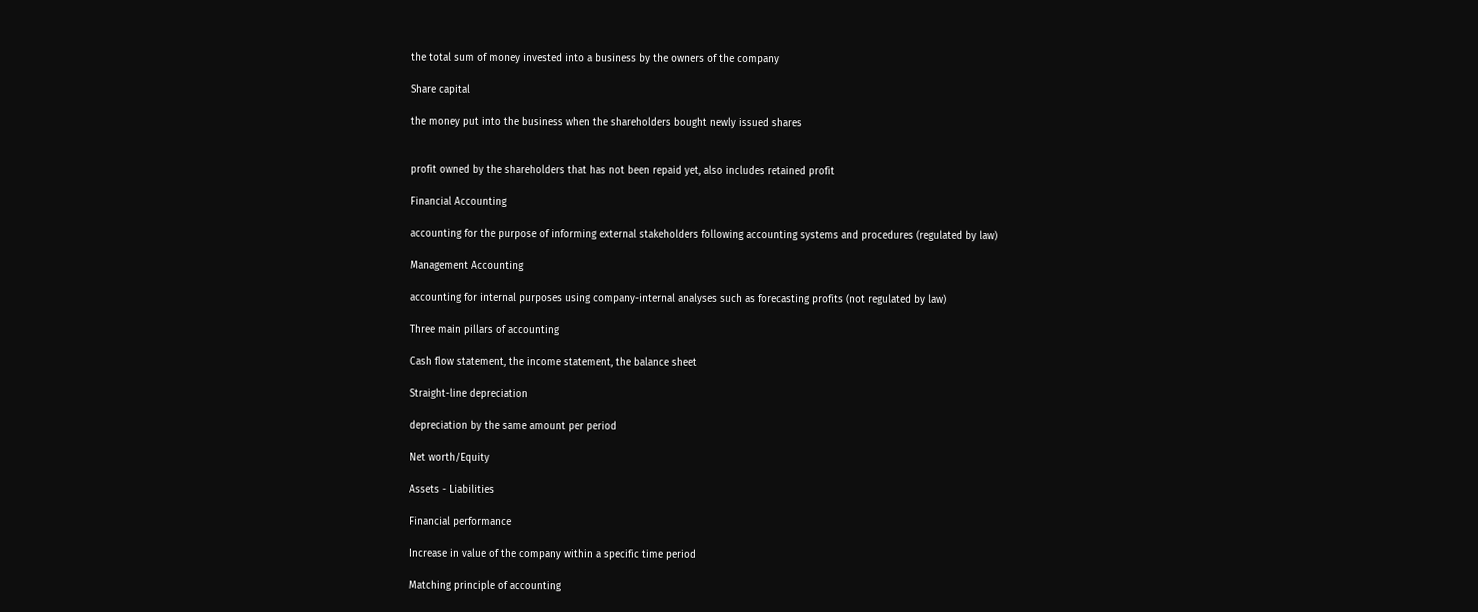the total sum of money invested into a business by the owners of the company

Share capital

the money put into the business when the shareholders bought newly issued shares


profit owned by the shareholders that has not been repaid yet, also includes retained profit

Financial Accounting

accounting for the purpose of informing external stakeholders following accounting systems and procedures (regulated by law)

Management Accounting

accounting for internal purposes using company-internal analyses such as forecasting profits (not regulated by law)

Three main pillars of accounting

Cash flow statement, the income statement, the balance sheet

Straight-line depreciation

depreciation by the same amount per period

Net worth/Equity

Assets - Liabilities

Financial performance

Increase in value of the company within a specific time period

Matching principle of accounting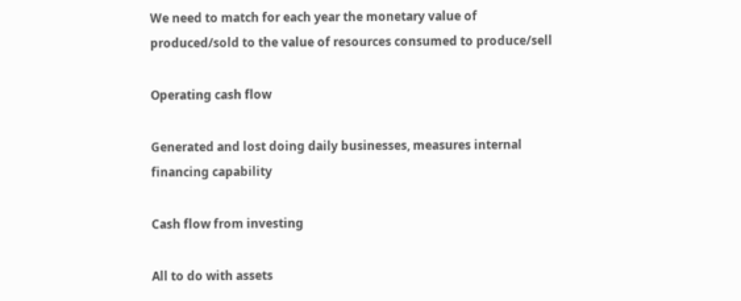We need to match for each year the monetary value of produced/sold to the value of resources consumed to produce/sell

Operating cash flow

Generated and lost doing daily businesses, measures internal financing capability

Cash flow from investing

All to do with assets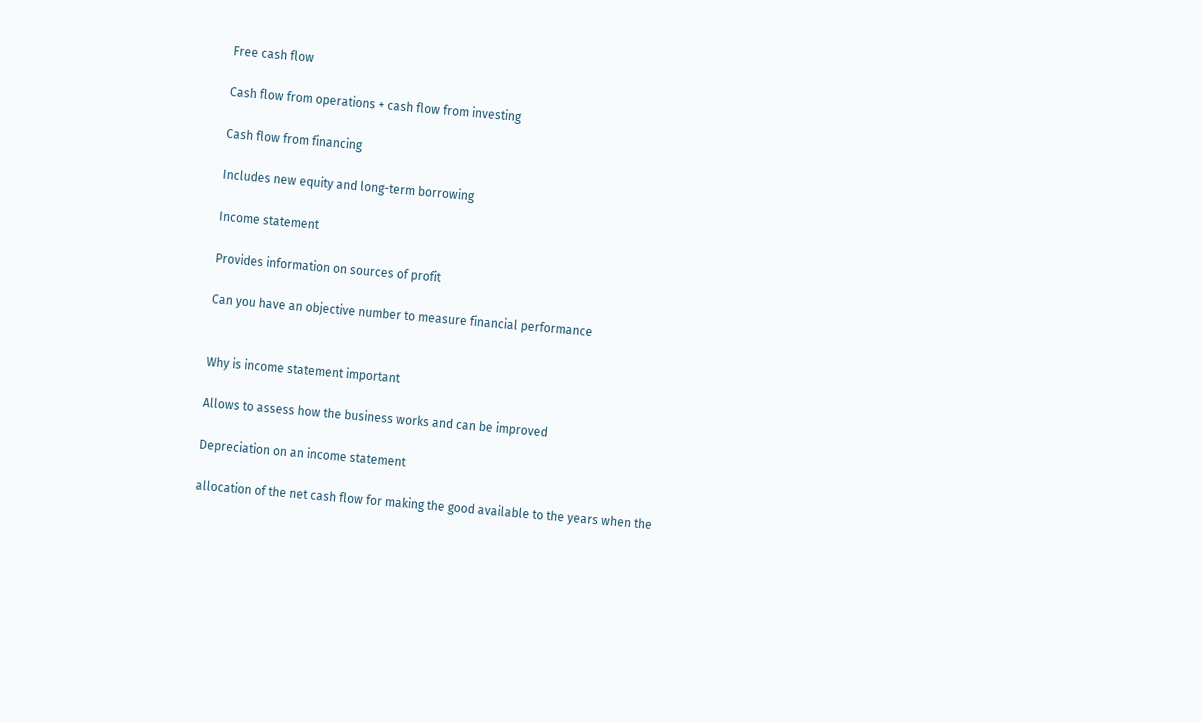Free cash flow

Cash flow from operations + cash flow from investing

Cash flow from financing

Includes new equity and long-term borrowing

Income statement

Provides information on sources of profit

Can you have an objective number to measure financial performance


Why is income statement important

Allows to assess how the business works and can be improved

Depreciation on an income statement

allocation of the net cash flow for making the good available to the years when the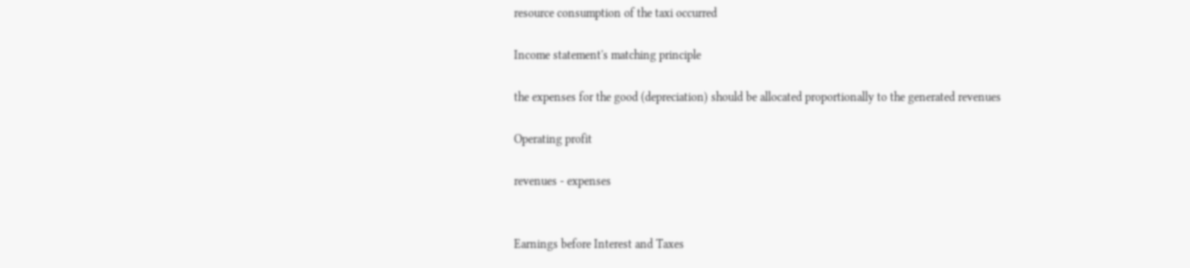resource consumption of the taxi occurred

Income statement's matching principle

the expenses for the good (depreciation) should be allocated proportionally to the generated revenues

Operating profit

revenues - expenses


Earnings before Interest and Taxes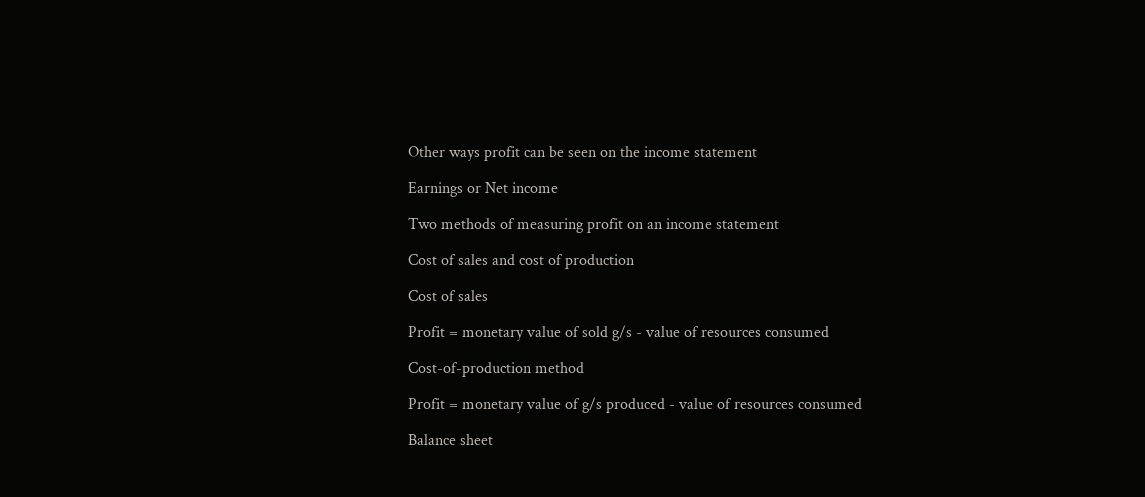Other ways profit can be seen on the income statement

Earnings or Net income

Two methods of measuring profit on an income statement

Cost of sales and cost of production

Cost of sales

Profit = monetary value of sold g/s - value of resources consumed

Cost-of-production method

Profit = monetary value of g/s produced - value of resources consumed

Balance sheet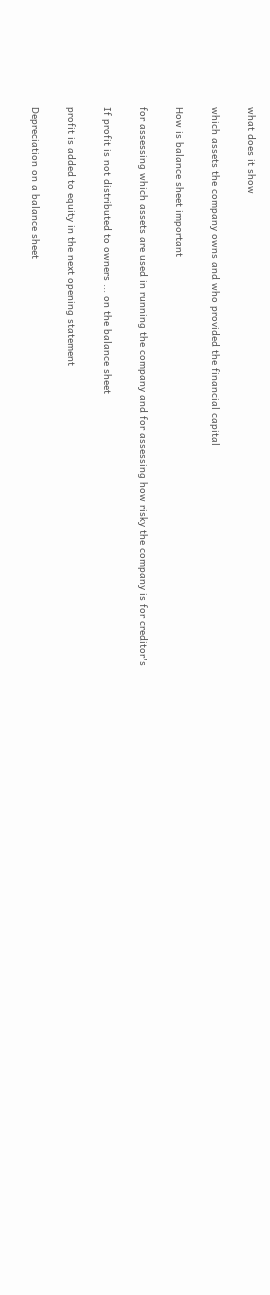what does it show

which assets the company owns and who provided the financial capital

How is balance sheet important

for assessing which assets are used in running the company and for assessing how risky the company is for creditor's

If profit is not distributed to owners ... on the balance sheet

profit is added to equity in the next opening statement

Depreciation on a balance sheet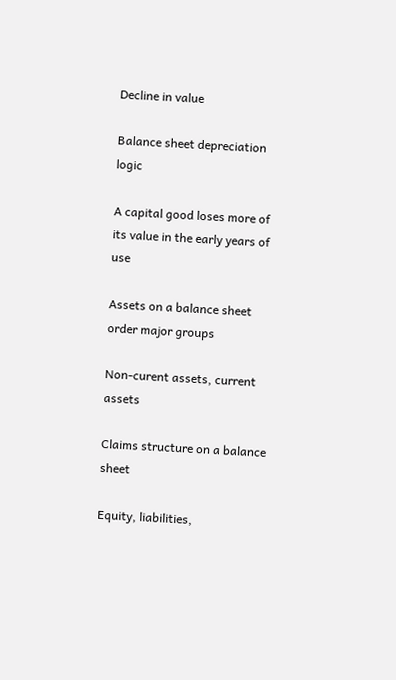Decline in value

Balance sheet depreciation logic

A capital good loses more of its value in the early years of use

Assets on a balance sheet order major groups

Non-curent assets, current assets

Claims structure on a balance sheet

Equity, liabilities,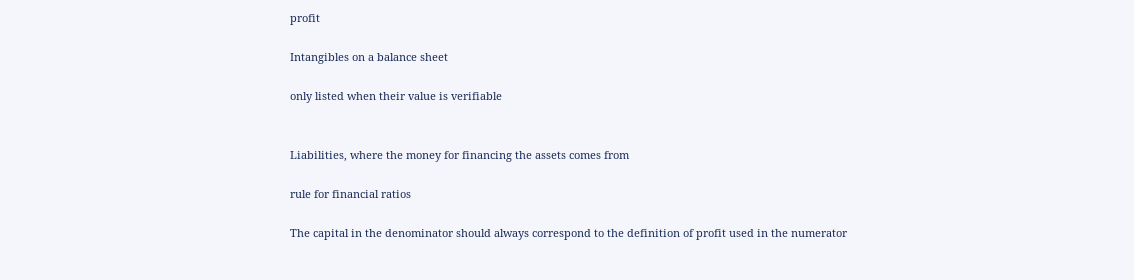profit

Intangibles on a balance sheet

only listed when their value is verifiable


Liabilities, where the money for financing the assets comes from

rule for financial ratios

The capital in the denominator should always correspond to the definition of profit used in the numerator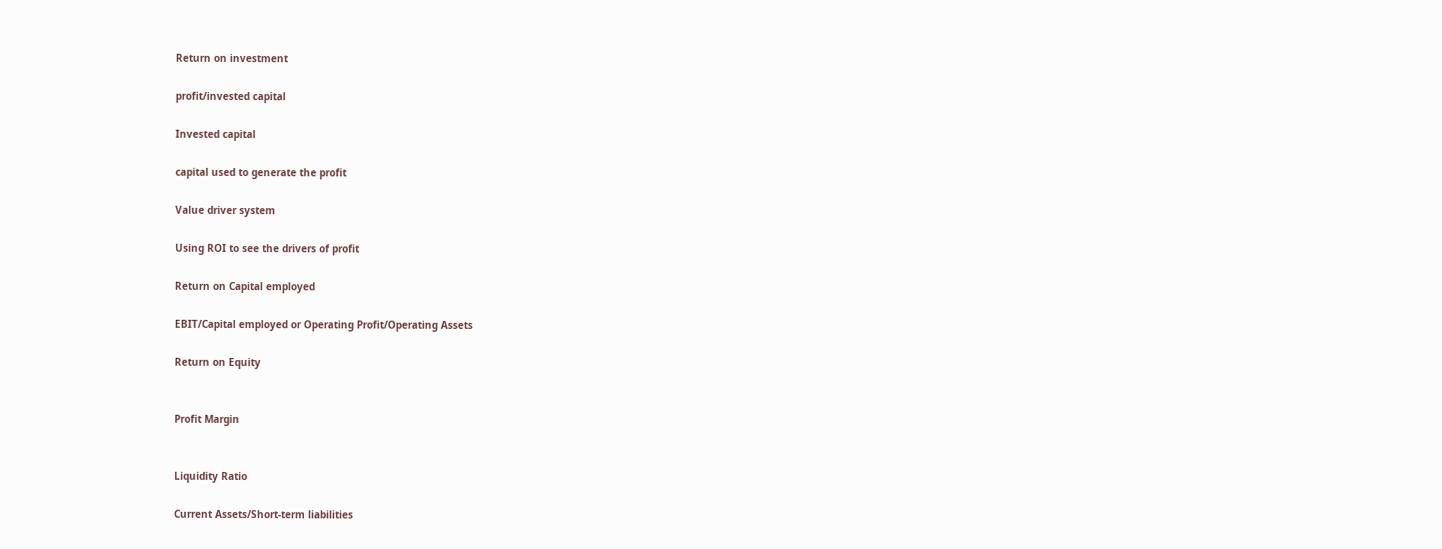Return on investment

profit/invested capital

Invested capital

capital used to generate the profit

Value driver system

Using ROI to see the drivers of profit

Return on Capital employed

EBIT/Capital employed or Operating Profit/Operating Assets

Return on Equity


Profit Margin


Liquidity Ratio

Current Assets/Short-term liabilities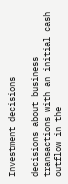Investment decisions

decisions about business transactions with an initial cash outflow in the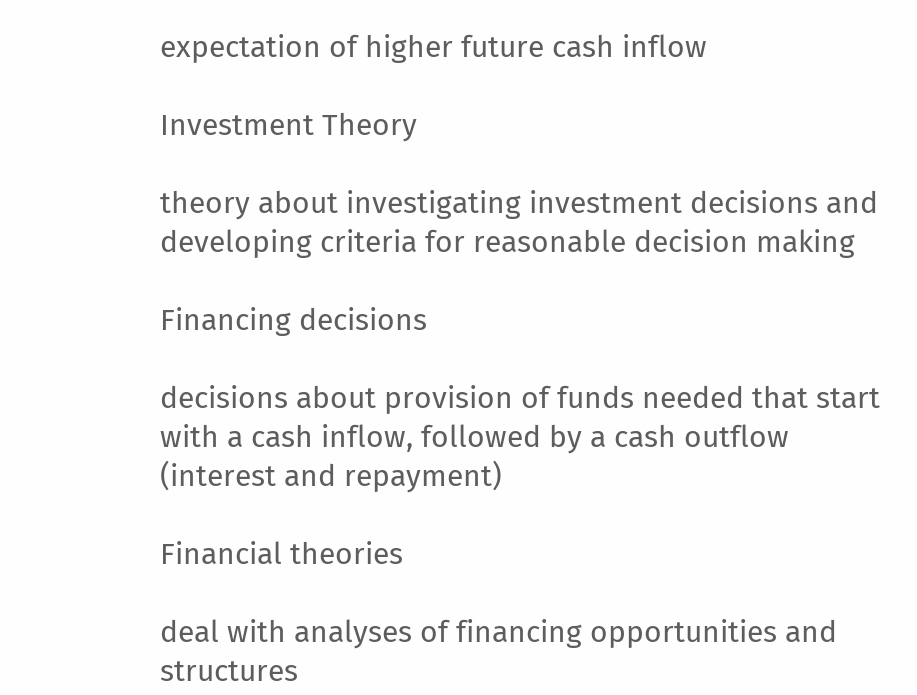expectation of higher future cash inflow

Investment Theory

theory about investigating investment decisions and developing criteria for reasonable decision making

Financing decisions

decisions about provision of funds needed that start with a cash inflow, followed by a cash outflow (interest and repayment)

Financial theories

deal with analyses of financing opportunities and structures